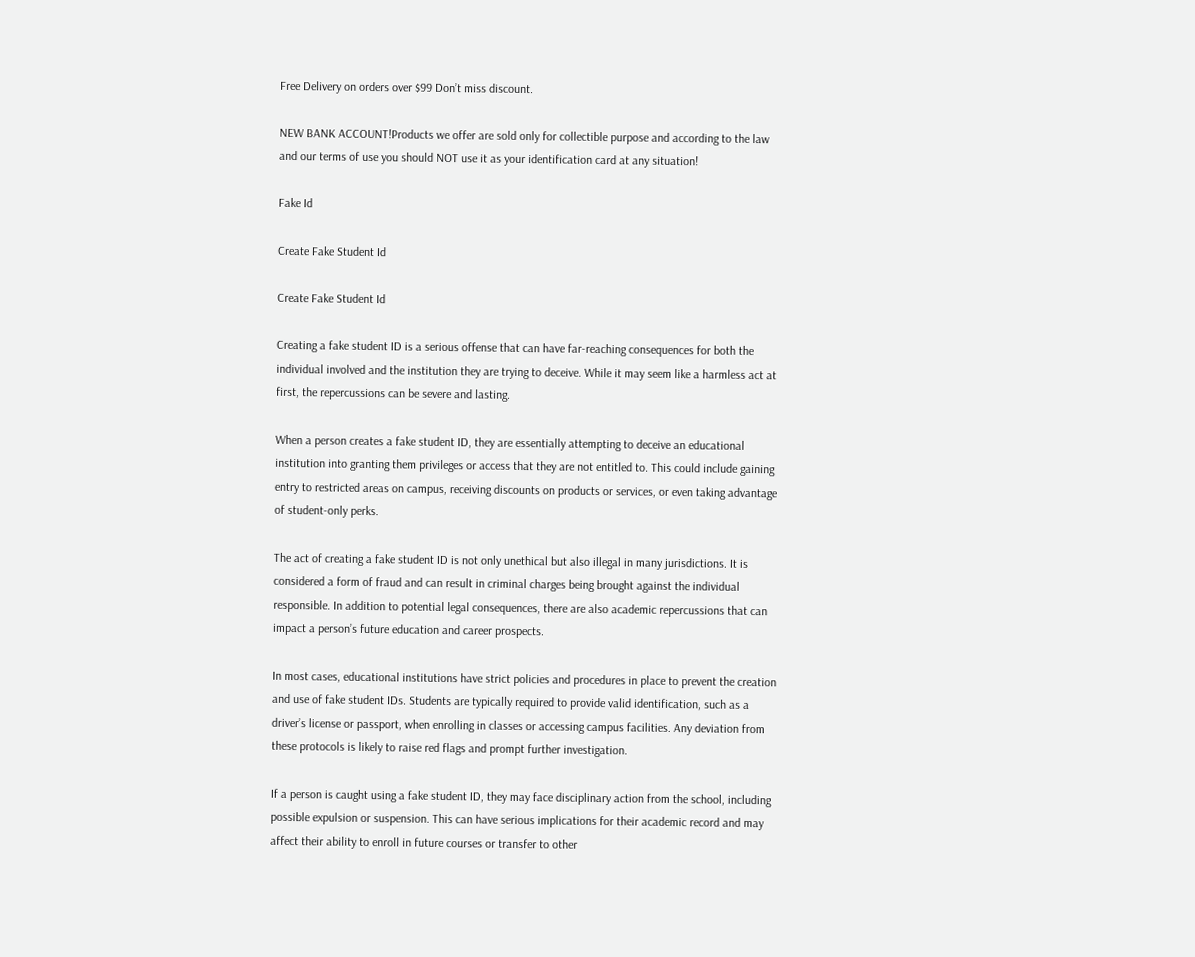Free Delivery on orders over $99 Don’t miss discount.

NEW BANK ACCOUNT!Products we offer are sold only for collectible purpose and according to the law and our terms of use you should NOT use it as your identification card at any situation!

Fake Id

Create Fake Student Id

Create Fake Student Id

Creating a fake student ID is a serious offense that can have far-reaching consequences for both the individual involved and the institution they are trying to deceive. While it may seem like a harmless act at first, the repercussions can be severe and lasting.

When a person creates a fake student ID, they are essentially attempting to deceive an educational institution into granting them privileges or access that they are not entitled to. This could include gaining entry to restricted areas on campus, receiving discounts on products or services, or even taking advantage of student-only perks.

The act of creating a fake student ID is not only unethical but also illegal in many jurisdictions. It is considered a form of fraud and can result in criminal charges being brought against the individual responsible. In addition to potential legal consequences, there are also academic repercussions that can impact a person’s future education and career prospects.

In most cases, educational institutions have strict policies and procedures in place to prevent the creation and use of fake student IDs. Students are typically required to provide valid identification, such as a driver’s license or passport, when enrolling in classes or accessing campus facilities. Any deviation from these protocols is likely to raise red flags and prompt further investigation.

If a person is caught using a fake student ID, they may face disciplinary action from the school, including possible expulsion or suspension. This can have serious implications for their academic record and may affect their ability to enroll in future courses or transfer to other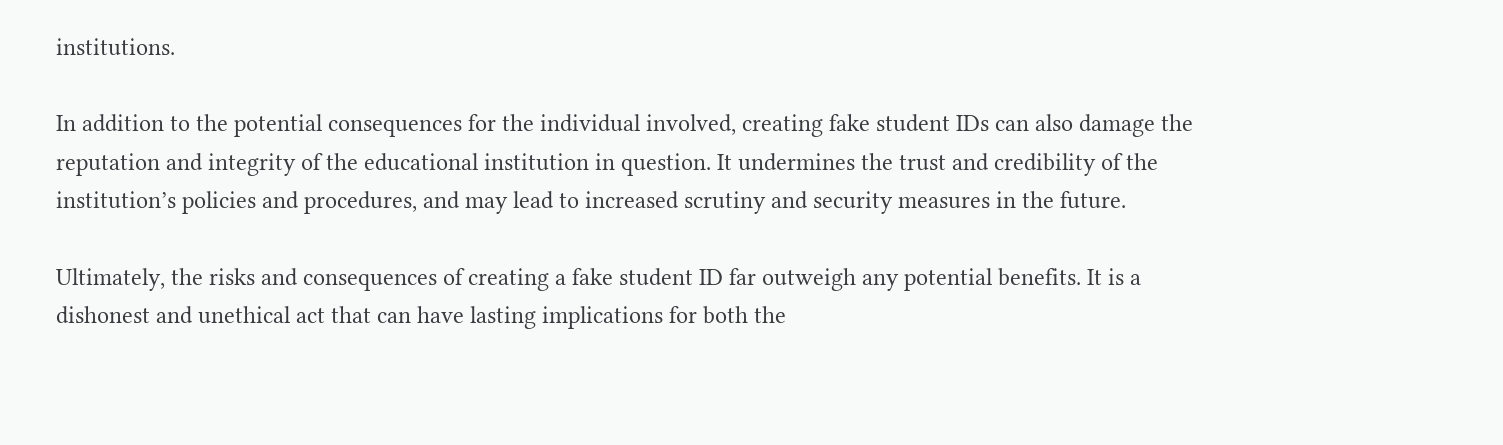institutions.

In addition to the potential consequences for the individual involved, creating fake student IDs can also damage the reputation and integrity of the educational institution in question. It undermines the trust and credibility of the institution’s policies and procedures, and may lead to increased scrutiny and security measures in the future.

Ultimately, the risks and consequences of creating a fake student ID far outweigh any potential benefits. It is a dishonest and unethical act that can have lasting implications for both the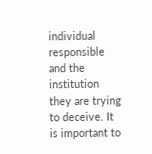individual responsible and the institution they are trying to deceive. It is important to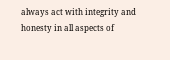always act with integrity and honesty in all aspects of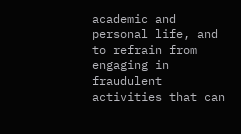academic and personal life, and to refrain from engaging in fraudulent activities that can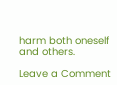harm both oneself and others.

Leave a Comment